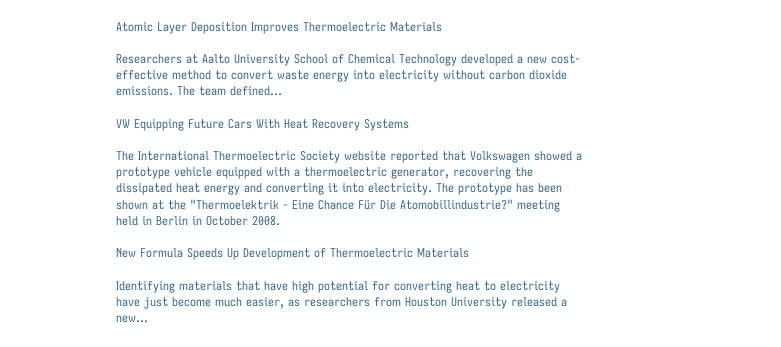Atomic Layer Deposition Improves Thermoelectric Materials

Researchers at Aalto University School of Chemical Technology developed a new cost-effective method to convert waste energy into electricity without carbon dioxide emissions. The team defined...

VW Equipping Future Cars With Heat Recovery Systems

The International Thermoelectric Society website reported that Volkswagen showed a prototype vehicle equipped with a thermoelectric generator, recovering the dissipated heat energy and converting it into electricity. The prototype has been shown at the "Thermoelektrik - Eine Chance Für Die Atomobillindustrie?" meeting held in Berlin in October 2008.

New Formula Speeds Up Development of Thermoelectric Materials

Identifying materials that have high potential for converting heat to electricity have just become much easier, as researchers from Houston University released a new...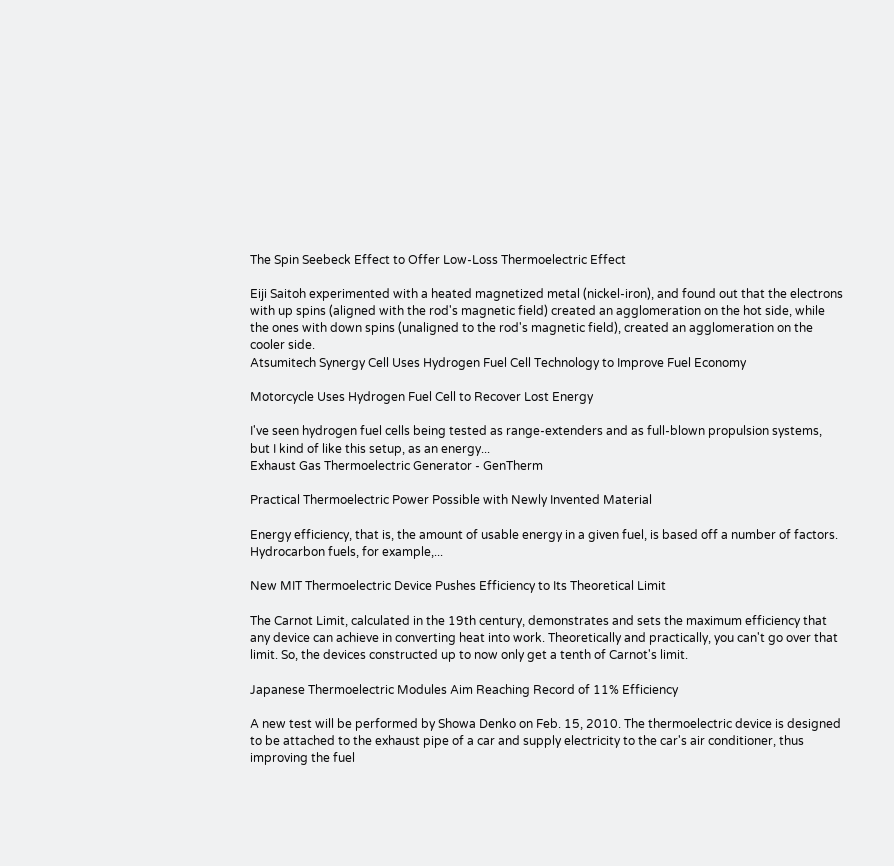The Spin Seebeck Effect to Offer Low-Loss Thermoelectric Effect

Eiji Saitoh experimented with a heated magnetized metal (nickel-iron), and found out that the electrons with up spins (aligned with the rod's magnetic field) created an agglomeration on the hot side, while the ones with down spins (unaligned to the rod's magnetic field), created an agglomeration on the cooler side.
Atsumitech Synergy Cell Uses Hydrogen Fuel Cell Technology to Improve Fuel Economy

Motorcycle Uses Hydrogen Fuel Cell to Recover Lost Energy

I've seen hydrogen fuel cells being tested as range-extenders and as full-blown propulsion systems, but I kind of like this setup, as an energy...
Exhaust Gas Thermoelectric Generator - GenTherm

Practical Thermoelectric Power Possible with Newly Invented Material

Energy efficiency, that is, the amount of usable energy in a given fuel, is based off a number of factors. Hydrocarbon fuels, for example,...

New MIT Thermoelectric Device Pushes Efficiency to Its Theoretical Limit

The Carnot Limit, calculated in the 19th century, demonstrates and sets the maximum efficiency that any device can achieve in converting heat into work. Theoretically and practically, you can't go over that limit. So, the devices constructed up to now only get a tenth of Carnot's limit.

Japanese Thermoelectric Modules Aim Reaching Record of 11% Efficiency

A new test will be performed by Showa Denko on Feb. 15, 2010. The thermoelectric device is designed to be attached to the exhaust pipe of a car and supply electricity to the car's air conditioner, thus improving the fuel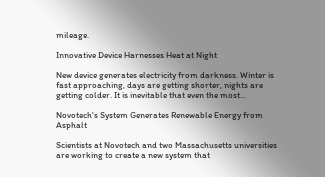mileage.

Innovative Device Harnesses Heat at Night

New device generates electricity from darkness. Winter is fast approaching, days are getting shorter, nights are getting colder. It is inevitable that even the most...

Novotech's System Generates Renewable Energy from Asphalt

Scientists at Novotech and two Massachusetts universities are working to create a new system that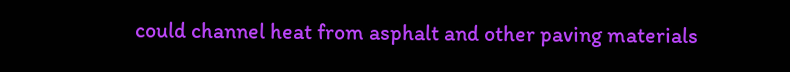could channel heat from asphalt and other paving materials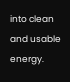into clean and usable energy.